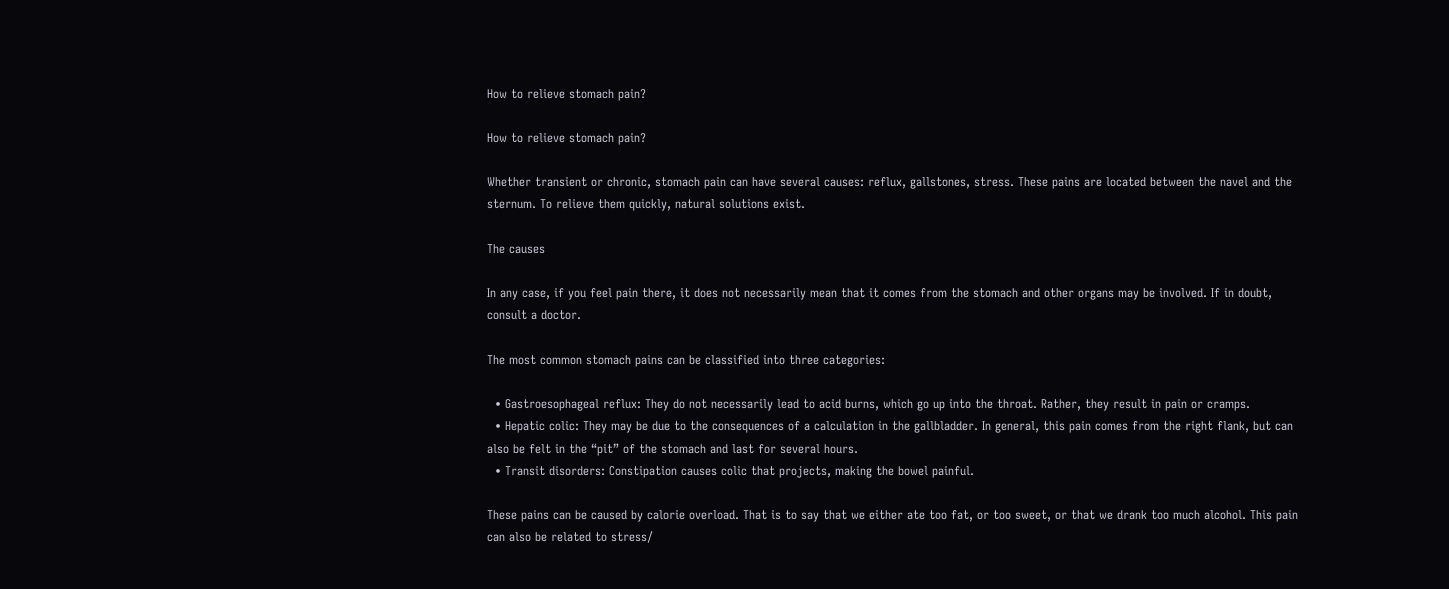How to relieve stomach pain?

How to relieve stomach pain?

Whether transient or chronic, stomach pain can have several causes: reflux, gallstones, stress. These pains are located between the navel and the sternum. To relieve them quickly, natural solutions exist.

The causes

In any case, if you feel pain there, it does not necessarily mean that it comes from the stomach and other organs may be involved. If in doubt, consult a doctor.

The most common stomach pains can be classified into three categories:

  • Gastroesophageal reflux: They do not necessarily lead to acid burns, which go up into the throat. Rather, they result in pain or cramps.
  • Hepatic colic: They may be due to the consequences of a calculation in the gallbladder. In general, this pain comes from the right flank, but can also be felt in the “pit” of the stomach and last for several hours.
  • Transit disorders: Constipation causes colic that projects, making the bowel painful.

These pains can be caused by calorie overload. That is to say that we either ate too fat, or too sweet, or that we drank too much alcohol. This pain can also be related to stress/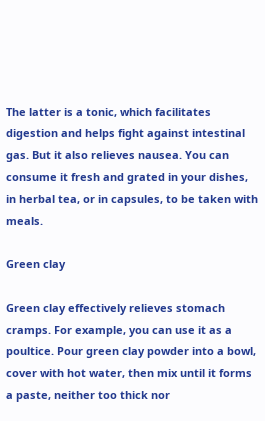The latter is a tonic, which facilitates digestion and helps fight against intestinal gas. But it also relieves nausea. You can consume it fresh and grated in your dishes, in herbal tea, or in capsules, to be taken with meals.

Green clay

Green clay effectively relieves stomach cramps. For example, you can use it as a poultice. Pour green clay powder into a bowl, cover with hot water, then mix until it forms a paste, neither too thick nor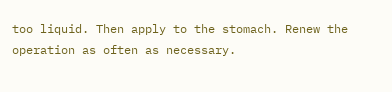too liquid. Then apply to the stomach. Renew the operation as often as necessary.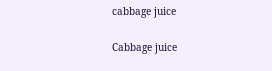cabbage juice

Cabbage juice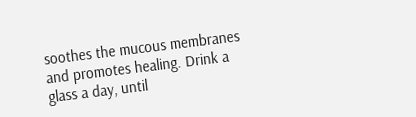soothes the mucous membranes and promotes healing. Drink a glass a day, until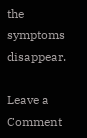the symptoms disappear.

Leave a Comment